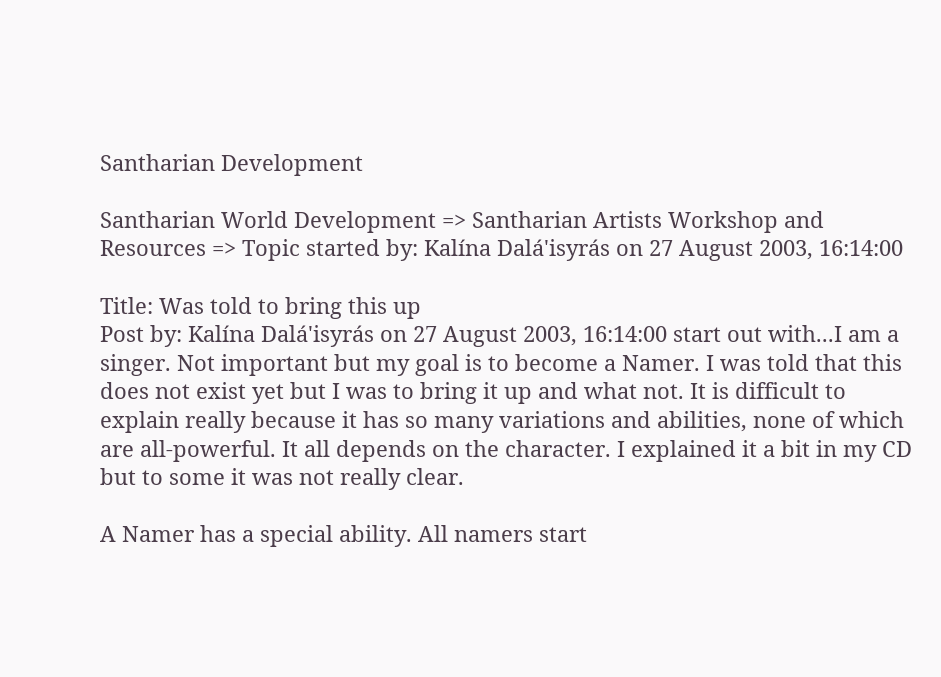Santharian Development

Santharian World Development => Santharian Artists Workshop and Resources => Topic started by: Kalína Dalá'isyrás on 27 August 2003, 16:14:00

Title: Was told to bring this up
Post by: Kalína Dalá'isyrás on 27 August 2003, 16:14:00 start out with...I am a singer. Not important but my goal is to become a Namer. I was told that this does not exist yet but I was to bring it up and what not. It is difficult to explain really because it has so many variations and abilities, none of which are all-powerful. It all depends on the character. I explained it a bit in my CD but to some it was not really clear.

A Namer has a special ability. All namers start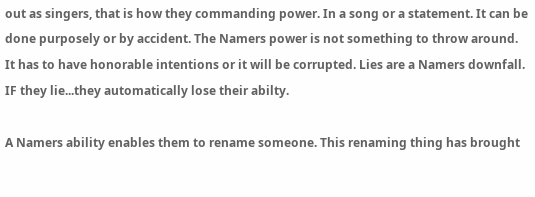out as singers, that is how they commanding power. In a song or a statement. It can be done purposely or by accident. The Namers power is not something to throw around. It has to have honorable intentions or it will be corrupted. Lies are a Namers downfall. IF they lie...they automatically lose their abilty.

A Namers ability enables them to rename someone. This renaming thing has brought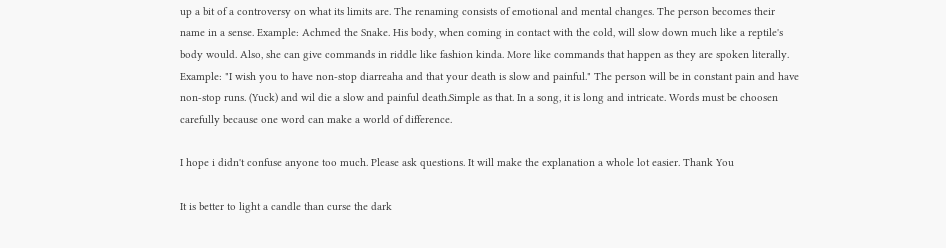up a bit of a controversy on what its limits are. The renaming consists of emotional and mental changes. The person becomes their name in a sense. Example: Achmed the Snake. His body, when coming in contact with the cold, will slow down much like a reptile's body would. Also, she can give commands in riddle like fashion kinda. More like commands that happen as they are spoken literally. Example: "I wish you to have non-stop diarreaha and that your death is slow and painful." The person will be in constant pain and have non-stop runs. (Yuck) and wil die a slow and painful death.Simple as that. In a song, it is long and intricate. Words must be choosen carefully because one word can make a world of difference.

I hope i didn't confuse anyone too much. Please ask questions. It will make the explanation a whole lot easier. Thank You

It is better to light a candle than curse the dark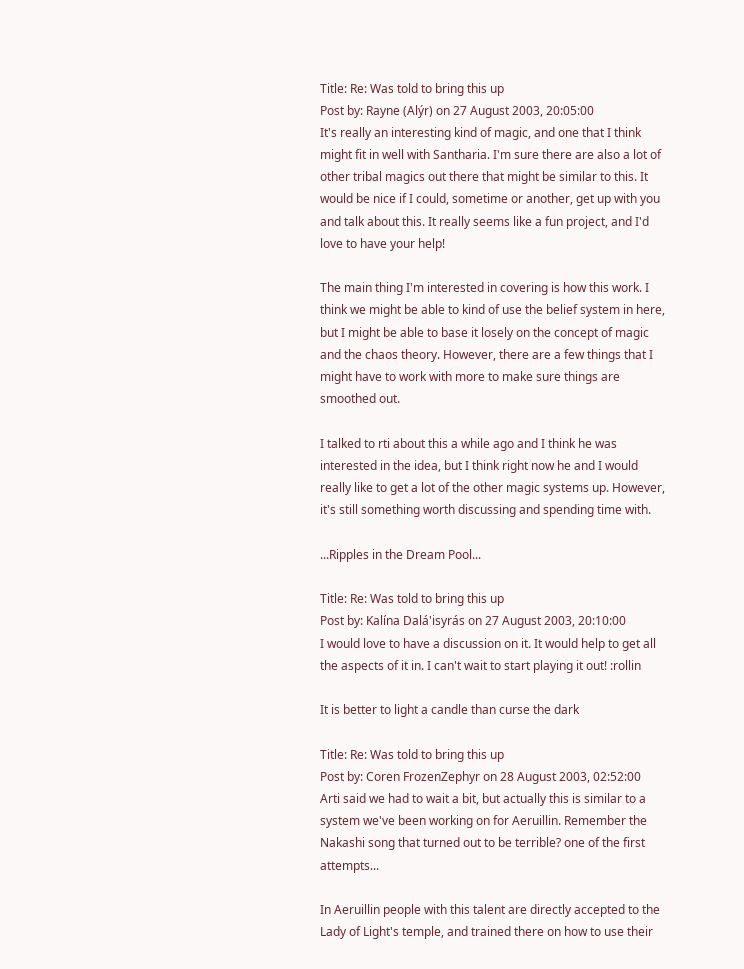Title: Re: Was told to bring this up
Post by: Rayne (Alýr) on 27 August 2003, 20:05:00
It's really an interesting kind of magic, and one that I think might fit in well with Santharia. I'm sure there are also a lot of other tribal magics out there that might be similar to this. It would be nice if I could, sometime or another, get up with you and talk about this. It really seems like a fun project, and I'd love to have your help!

The main thing I'm interested in covering is how this work. I think we might be able to kind of use the belief system in here, but I might be able to base it losely on the concept of magic and the chaos theory. However, there are a few things that I might have to work with more to make sure things are smoothed out.

I talked to rti about this a while ago and I think he was interested in the idea, but I think right now he and I would really like to get a lot of the other magic systems up. However, it's still something worth discussing and spending time with.

...Ripples in the Dream Pool...

Title: Re: Was told to bring this up
Post by: Kalína Dalá'isyrás on 27 August 2003, 20:10:00
I would love to have a discussion on it. It would help to get all the aspects of it in. I can't wait to start playing it out! :rollin

It is better to light a candle than curse the dark

Title: Re: Was told to bring this up
Post by: Coren FrozenZephyr on 28 August 2003, 02:52:00
Arti said we had to wait a bit, but actually this is similar to a system we've been working on for Aeruillin. Remember the Nakashi song that turned out to be terrible? one of the first attempts...

In Aeruillin people with this talent are directly accepted to the Lady of Light's temple, and trained there on how to use their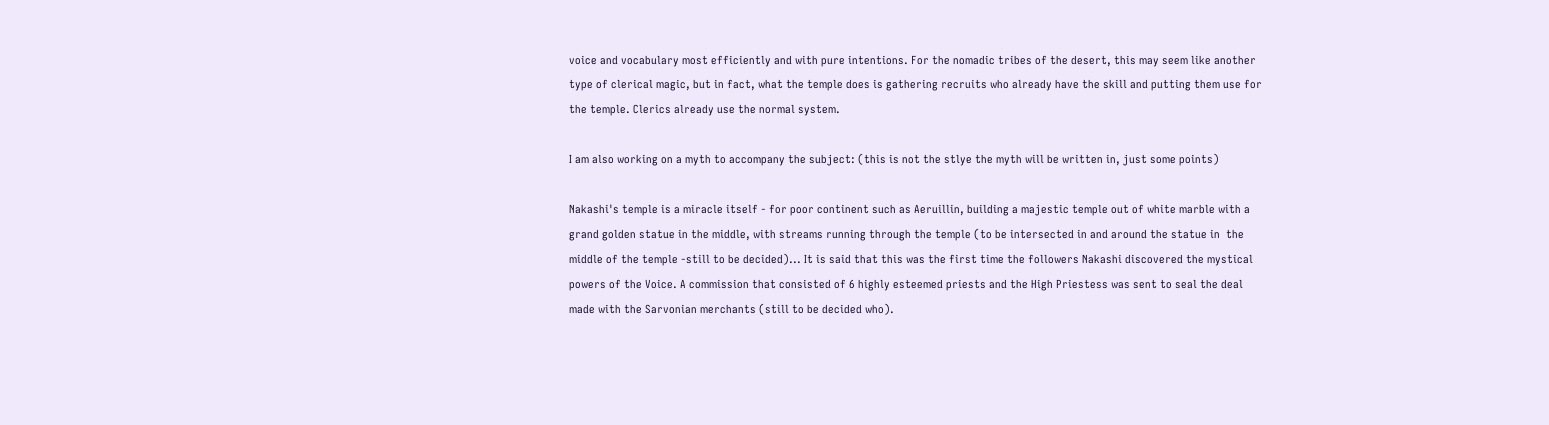voice and vocabulary most efficiently and with pure intentions. For the nomadic tribes of the desert, this may seem like another type of clerical magic, but in fact, what the temple does is gathering recruits who already have the skill and putting them use for the temple. Clerics already use the normal system.

I am also working on a myth to accompany the subject: (this is not the stlye the myth will be written in, just some points)

Nakashi's temple is a miracle itself - for poor continent such as Aeruillin, building a majestic temple out of white marble with a grand golden statue in the middle, with streams running through the temple (to be intersected in and around the statue in  the middle of the temple -still to be decided)... It is said that this was the first time the followers Nakashi discovered the mystical powers of the Voice. A commission that consisted of 6 highly esteemed priests and the High Priestess was sent to seal the deal made with the Sarvonian merchants (still to be decided who).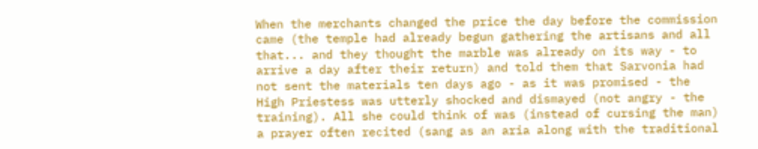When the merchants changed the price the day before the commission came (the temple had already begun gathering the artisans and all that... and they thought the marble was already on its way - to arrive a day after their return) and told them that Sarvonia had not sent the materials ten days ago - as it was promised - the High Priestess was utterly shocked and dismayed (not angry - the training). All she could think of was (instead of cursing the man) a prayer often recited (sang as an aria along with the traditional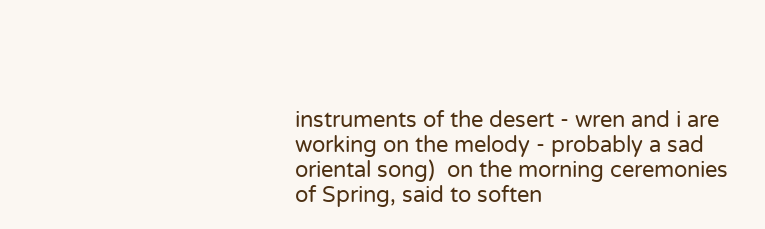instruments of the desert - wren and i are working on the melody - probably a sad oriental song)  on the morning ceremonies of Spring, said to soften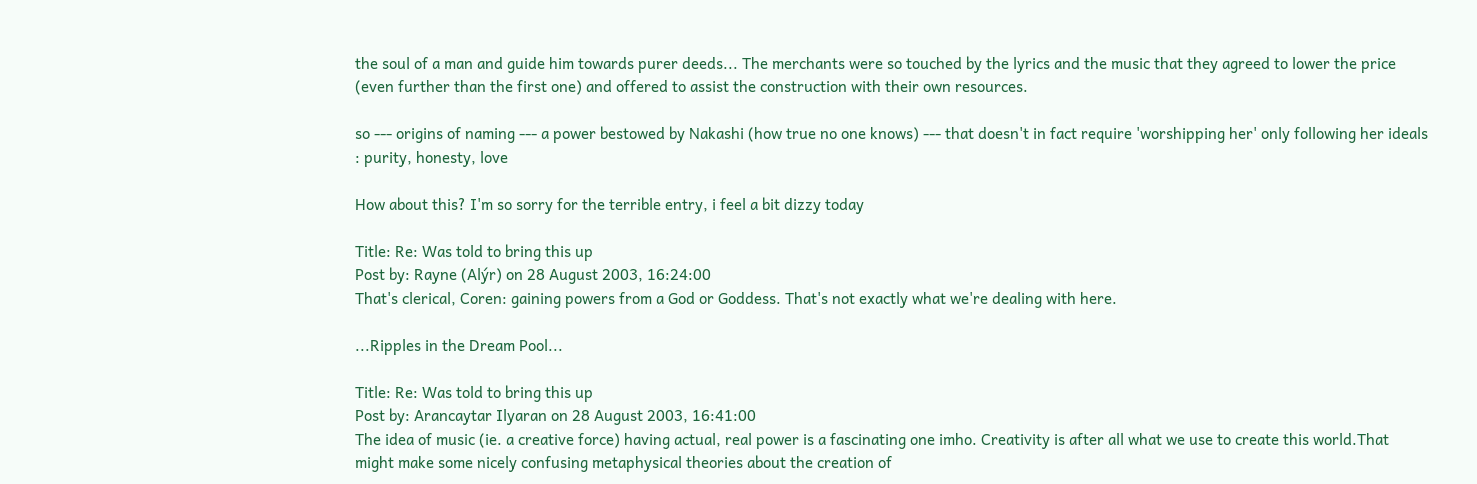the soul of a man and guide him towards purer deeds... The merchants were so touched by the lyrics and the music that they agreed to lower the price (even further than the first one) and offered to assist the construction with their own resources.

so --- origins of naming --- a power bestowed by Nakashi (how true no one knows) --- that doesn't in fact require 'worshipping her' only following her ideals : purity, honesty, love

How about this? I'm so sorry for the terrible entry, i feel a bit dizzy today

Title: Re: Was told to bring this up
Post by: Rayne (Alýr) on 28 August 2003, 16:24:00
That's clerical, Coren: gaining powers from a God or Goddess. That's not exactly what we're dealing with here.

...Ripples in the Dream Pool...

Title: Re: Was told to bring this up
Post by: Arancaytar Ilyaran on 28 August 2003, 16:41:00
The idea of music (ie. a creative force) having actual, real power is a fascinating one imho. Creativity is after all what we use to create this world.That might make some nicely confusing metaphysical theories about the creation of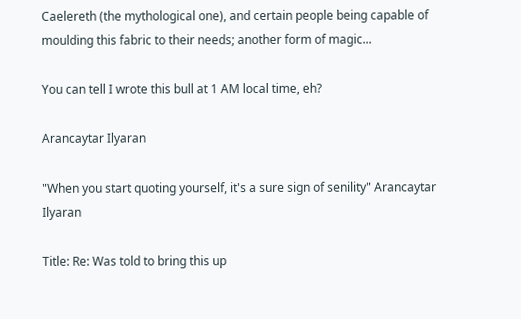Caelereth (the mythological one), and certain people being capable of moulding this fabric to their needs; another form of magic...

You can tell I wrote this bull at 1 AM local time, eh?

Arancaytar Ilyaran

"When you start quoting yourself, it's a sure sign of senility" Arancaytar Ilyaran

Title: Re: Was told to bring this up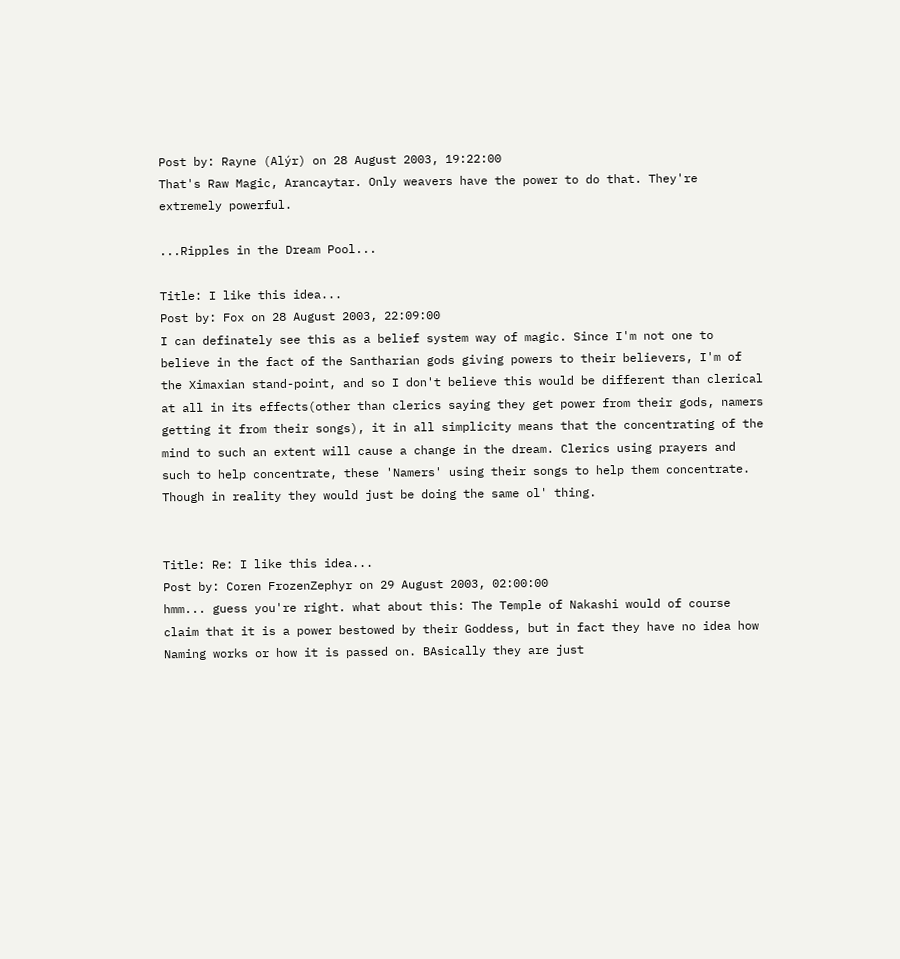Post by: Rayne (Alýr) on 28 August 2003, 19:22:00
That's Raw Magic, Arancaytar. Only weavers have the power to do that. They're extremely powerful.

...Ripples in the Dream Pool...

Title: I like this idea...
Post by: Fox on 28 August 2003, 22:09:00
I can definately see this as a belief system way of magic. Since I'm not one to believe in the fact of the Santharian gods giving powers to their believers, I'm of the Ximaxian stand-point, and so I don't believe this would be different than clerical at all in its effects(other than clerics saying they get power from their gods, namers getting it from their songs), it in all simplicity means that the concentrating of the mind to such an extent will cause a change in the dream. Clerics using prayers and such to help concentrate, these 'Namers' using their songs to help them concentrate. Though in reality they would just be doing the same ol' thing.


Title: Re: I like this idea...
Post by: Coren FrozenZephyr on 29 August 2003, 02:00:00
hmm... guess you're right. what about this: The Temple of Nakashi would of course claim that it is a power bestowed by their Goddess, but in fact they have no idea how Naming works or how it is passed on. BAsically they are just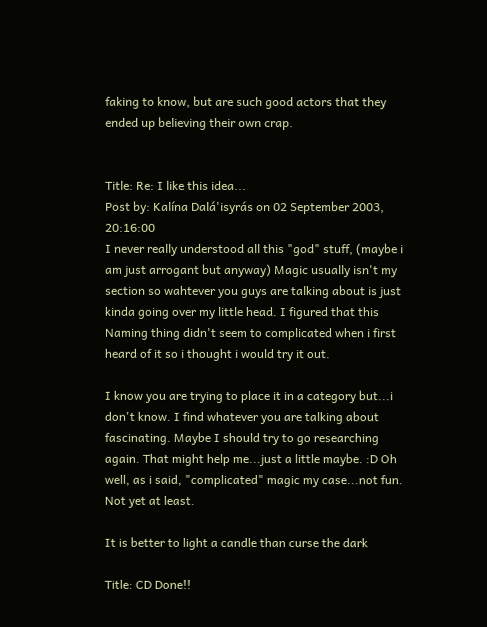faking to know, but are such good actors that they ended up believing their own crap.


Title: Re: I like this idea...
Post by: Kalína Dalá'isyrás on 02 September 2003, 20:16:00
I never really understood all this "god" stuff, (maybe i am just arrogant but anyway) Magic usually isn't my section so wahtever you guys are talking about is just kinda going over my little head. I figured that this Naming thing didn't seem to complicated when i first heard of it so i thought i would try it out.

I know you are trying to place it in a category but...i don't know. I find whatever you are talking about fascinating. Maybe I should try to go researching again. That might help me...just a little maybe. :D Oh well, as i said, "complicated" magic my case...not fun. Not yet at least.

It is better to light a candle than curse the dark

Title: CD Done!!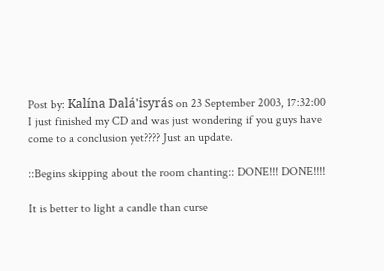Post by: Kalína Dalá'isyrás on 23 September 2003, 17:32:00
I just finished my CD and was just wondering if you guys have come to a conclusion yet???? Just an update.

::Begins skipping about the room chanting:: DONE!!! DONE!!!!

It is better to light a candle than curse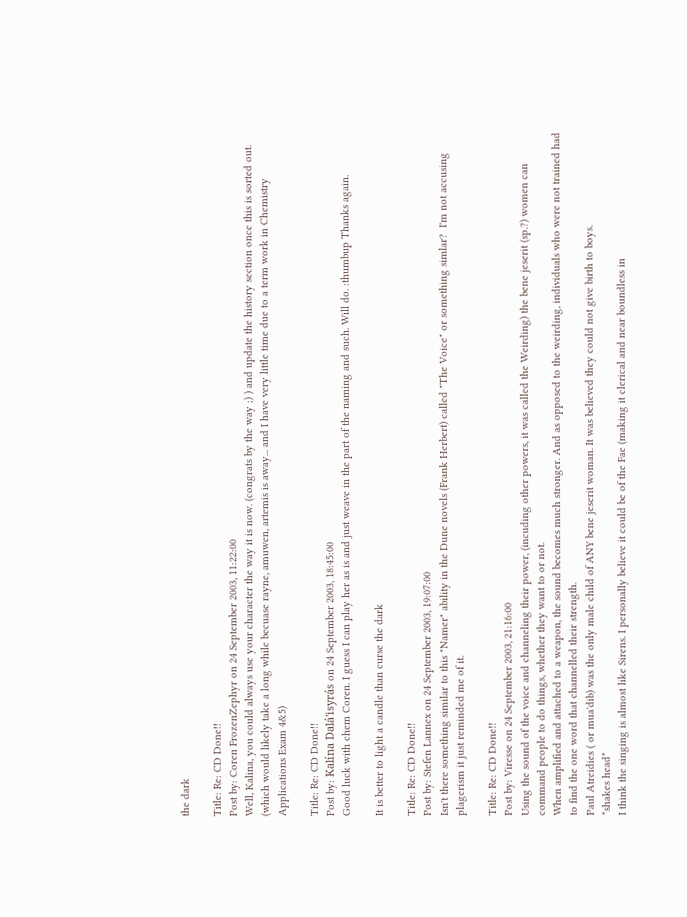the dark

Title: Re: CD Done!!
Post by: Coren FrozenZephyr on 24 September 2003, 11:22:00
Well, Kalina, you could always use your character the way it is now. (congrats by the way ;) ) and update the history section once this is sorted out. (which would likely take a long while becuase rayne, amuwen, artemis is away... and I have very little time due to a term work in Chemistry Applications Exam 4&5)

Title: Re: CD Done!!
Post by: Kalína Dalá'isyrás on 24 September 2003, 18:45:00
Good luck with chem Coren. I guess I can play her as is and just weave in the part of the naming and such. Will do. :thumbup Thanks again.

It is better to light a candle than curse the dark

Title: Re: CD Done!!
Post by: Stefen Lannex on 24 September 2003, 19:07:00
Isn't there something similar to this "Namer" ability in the Dune novels (Frank Herbert) called "The Voice" or something simlar?  I'm not accusing plagerism it just reminded me of it.

Title: Re: CD Done!!
Post by: Viresse on 24 September 2003, 21:16:00
Using the sound of the voice and channeling their power, (incuding other powers, it was called the Weirding) the bene jeserit (sp.?) women can command people to do things, whether they want to or not.
When amplified and attached to a weapon, the sound becomes much stronger. And as opposed to the weirding, individuals who were not trained had to find the one word that channelled their strength.
Paul Atreidies ( or mua'dib) was the only male child of ANY bene jeserit woman. It was believed they could not give birth to boys.
*shakes head*
I think the singing is almost like Sirens. I personally believe it could be of the Fae (making it clerical and near boundless in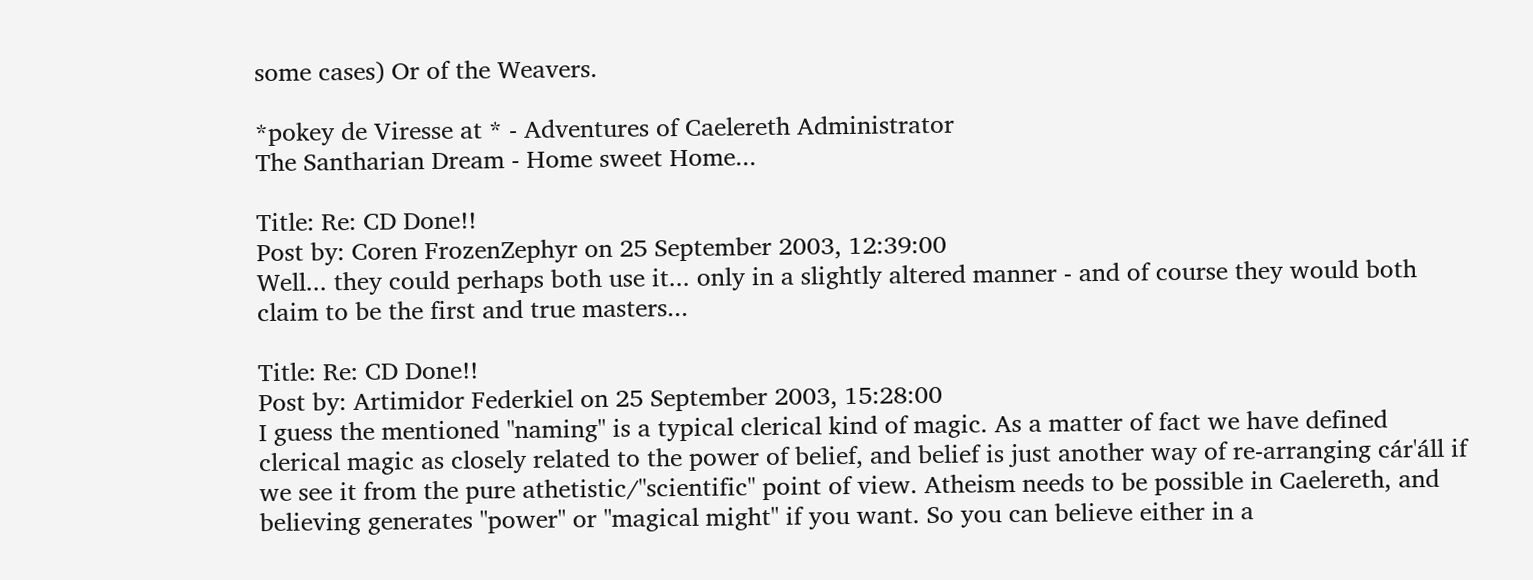some cases) Or of the Weavers.

*pokey de Viresse at * - Adventures of Caelereth Administrator
The Santharian Dream - Home sweet Home...

Title: Re: CD Done!!
Post by: Coren FrozenZephyr on 25 September 2003, 12:39:00
Well... they could perhaps both use it... only in a slightly altered manner - and of course they would both claim to be the first and true masters...

Title: Re: CD Done!!
Post by: Artimidor Federkiel on 25 September 2003, 15:28:00
I guess the mentioned "naming" is a typical clerical kind of magic. As a matter of fact we have defined clerical magic as closely related to the power of belief, and belief is just another way of re-arranging cár'áll if we see it from the pure athetistic/"scientific" point of view. Atheism needs to be possible in Caelereth, and believing generates "power" or "magical might" if you want. So you can believe either in a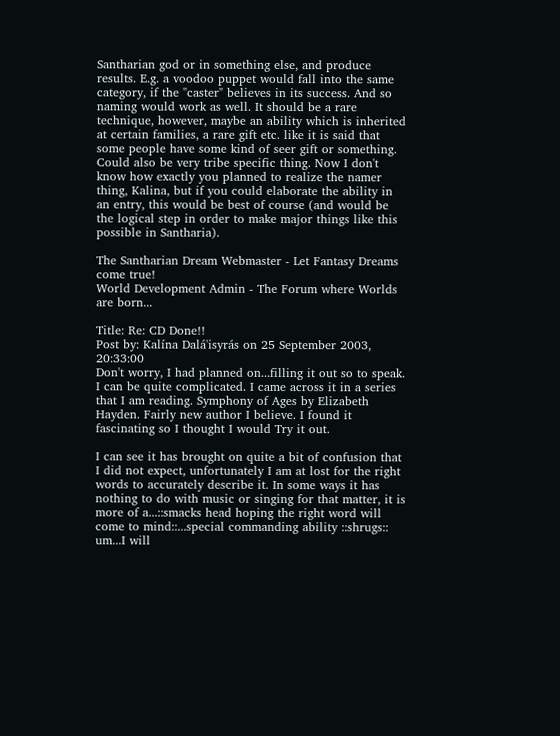Santharian god or in something else, and produce results. E.g. a voodoo puppet would fall into the same category, if the "caster" believes in its success. And so naming would work as well. It should be a rare technique, however, maybe an ability which is inherited at certain families, a rare gift etc. like it is said that some people have some kind of seer gift or something. Could also be very tribe specific thing. Now I don't know how exactly you planned to realize the namer thing, Kalina, but if you could elaborate the ability in an entry, this would be best of course (and would be the logical step in order to make major things like this possible in Santharia).

The Santharian Dream Webmaster - Let Fantasy Dreams come true!
World Development Admin - The Forum where Worlds are born...

Title: Re: CD Done!!
Post by: Kalína Dalá'isyrás on 25 September 2003, 20:33:00
Don't worry, I had planned on...filling it out so to speak. I can be quite complicated. I came across it in a series that I am reading. Symphony of Ages by Elizabeth Hayden. Fairly new author I believe. I found it fascinating so I thought I would Try it out.

I can see it has brought on quite a bit of confusion that I did not expect, unfortunately I am at lost for the right words to accurately describe it. In some ways it has nothing to do with music or singing for that matter, it is more of a...::smacks head hoping the right word will come to mind::...special commanding ability ::shrugs:: um...I will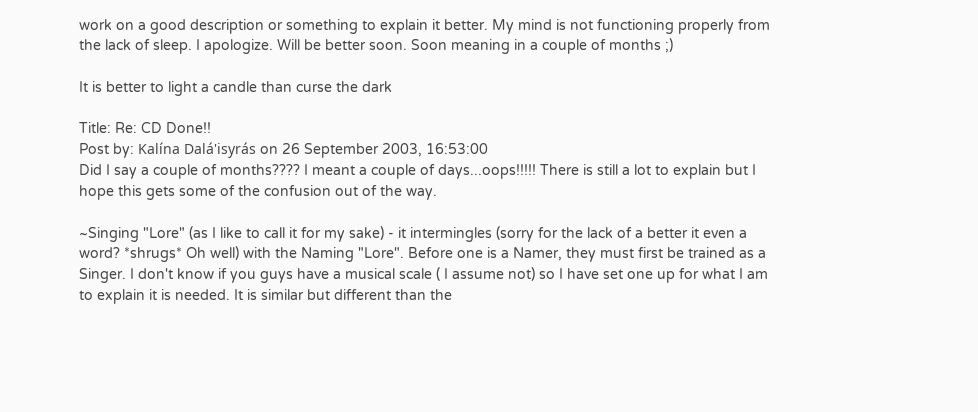work on a good description or something to explain it better. My mind is not functioning properly from the lack of sleep. I apologize. Will be better soon. Soon meaning in a couple of months ;)

It is better to light a candle than curse the dark

Title: Re: CD Done!!
Post by: Kalína Dalá'isyrás on 26 September 2003, 16:53:00
Did I say a couple of months???? I meant a couple of days...oops!!!!! There is still a lot to explain but I hope this gets some of the confusion out of the way.

~Singing "Lore" (as I like to call it for my sake) - it intermingles (sorry for the lack of a better it even a word? *shrugs* Oh well) with the Naming "Lore". Before one is a Namer, they must first be trained as a Singer. I don't know if you guys have a musical scale ( I assume not) so I have set one up for what I am to explain it is needed. It is similar but different than the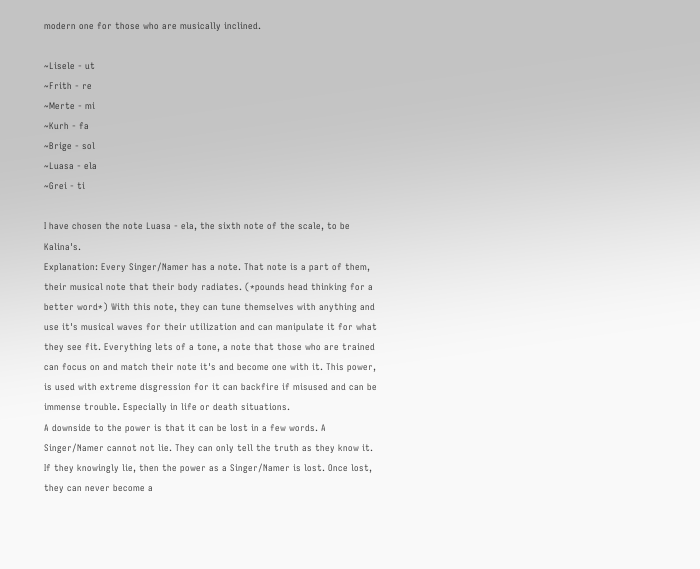modern one for those who are musically inclined.

~Lisele - ut
~Frith - re
~Merte - mi
~Kurh - fa
~Brige - sol
~Luasa - ela
~Grei - ti

I have chosen the note Luasa - ela, the sixth note of the scale, to be Kalina's.
Explanation: Every Singer/Namer has a note. That note is a part of them, their musical note that their body radiates. (*pounds head thinking for a better word*) With this note, they can tune themselves with anything and use it's musical waves for their utilization and can manipulate it for what they see fit. Everything lets of a tone, a note that those who are trained can focus on and match their note it's and become one with it. This power, is used with extreme disgression for it can backfire if misused and can be immense trouble. Especially in life or death situations.
A downside to the power is that it can be lost in a few words. A Singer/Namer cannot not lie. They can only tell the truth as they know it. If they knowingly lie, then the power as a Singer/Namer is lost. Once lost, they can never become a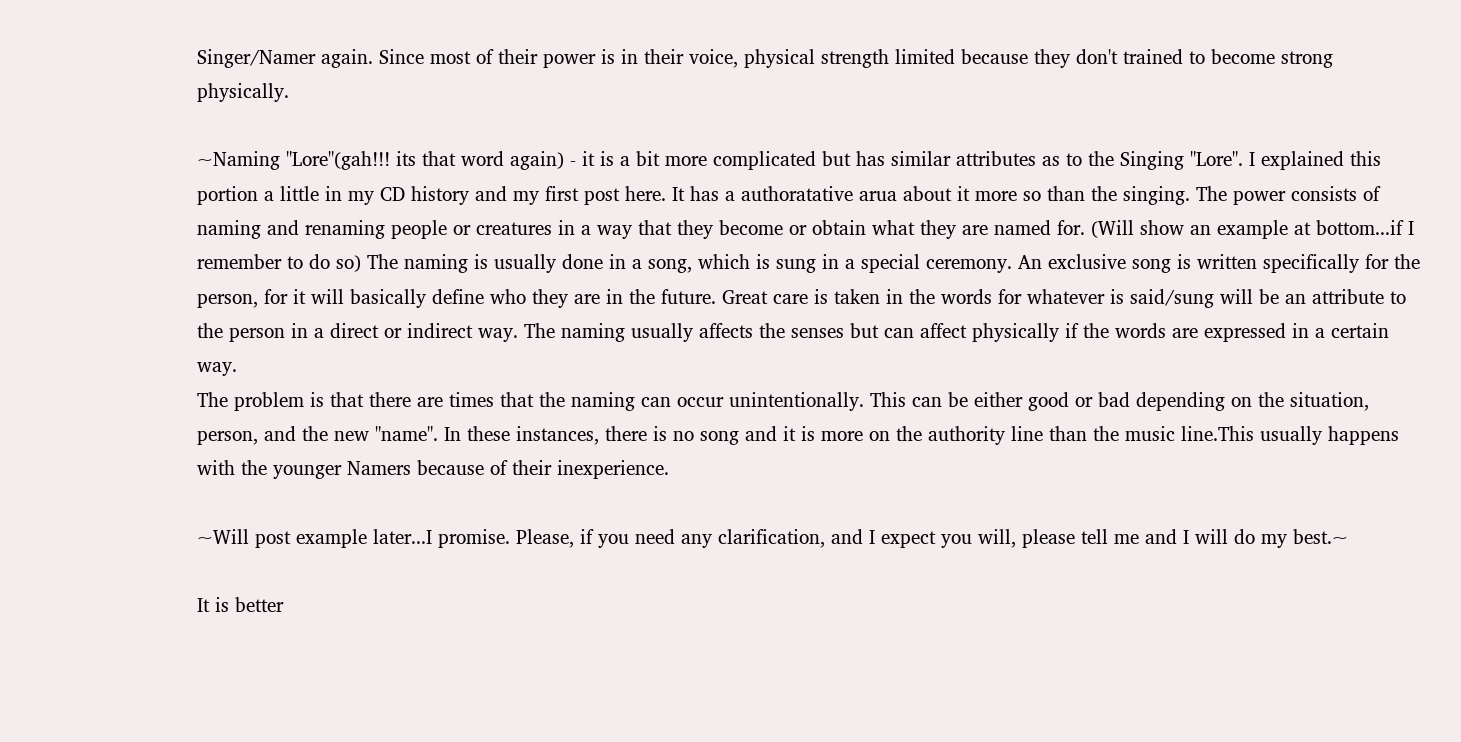Singer/Namer again. Since most of their power is in their voice, physical strength limited because they don't trained to become strong physically.

~Naming "Lore"(gah!!! its that word again) - it is a bit more complicated but has similar attributes as to the Singing "Lore". I explained this portion a little in my CD history and my first post here. It has a authoratative arua about it more so than the singing. The power consists of naming and renaming people or creatures in a way that they become or obtain what they are named for. (Will show an example at bottom...if I remember to do so) The naming is usually done in a song, which is sung in a special ceremony. An exclusive song is written specifically for the person, for it will basically define who they are in the future. Great care is taken in the words for whatever is said/sung will be an attribute to the person in a direct or indirect way. The naming usually affects the senses but can affect physically if the words are expressed in a certain way.
The problem is that there are times that the naming can occur unintentionally. This can be either good or bad depending on the situation, person, and the new "name". In these instances, there is no song and it is more on the authority line than the music line.This usually happens with the younger Namers because of their inexperience.

~Will post example later...I promise. Please, if you need any clarification, and I expect you will, please tell me and I will do my best.~

It is better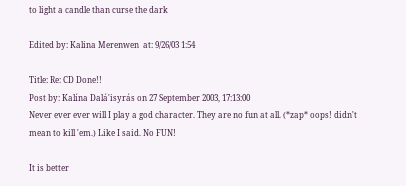to light a candle than curse the dark

Edited by: Kalina Merenwen  at: 9/26/03 1:54

Title: Re: CD Done!!
Post by: Kalína Dalá'isyrás on 27 September 2003, 17:13:00
Never ever ever will I play a god character. They are no fun at all. (*zap* oops! didn't mean to kill 'em.) Like I said. No FUN!

It is better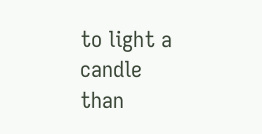to light a candle than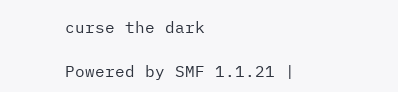curse the dark

Powered by SMF 1.1.21 |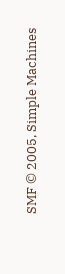SMF © 2005, Simple Machines